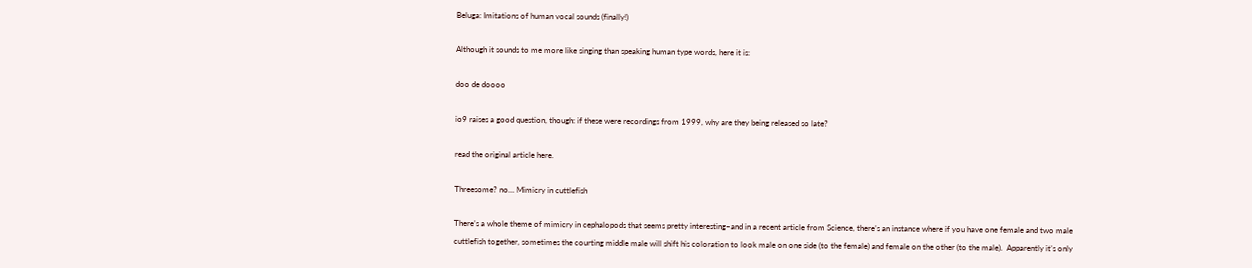Beluga: Imitations of human vocal sounds (finally!)

Although it sounds to me more like singing than speaking human type words, here it is:

doo de doooo

io9 raises a good question, though: if these were recordings from 1999, why are they being released so late?

read the original article here.

Threesome? no… Mimicry in cuttlefish

There’s a whole theme of mimicry in cephalopods that seems pretty interesting–and in a recent article from Science, there’s an instance where if you have one female and two male cuttlefish together, sometimes the courting middle male will shift his coloration to look male on one side (to the female) and female on the other (to the male).  Apparently it’s only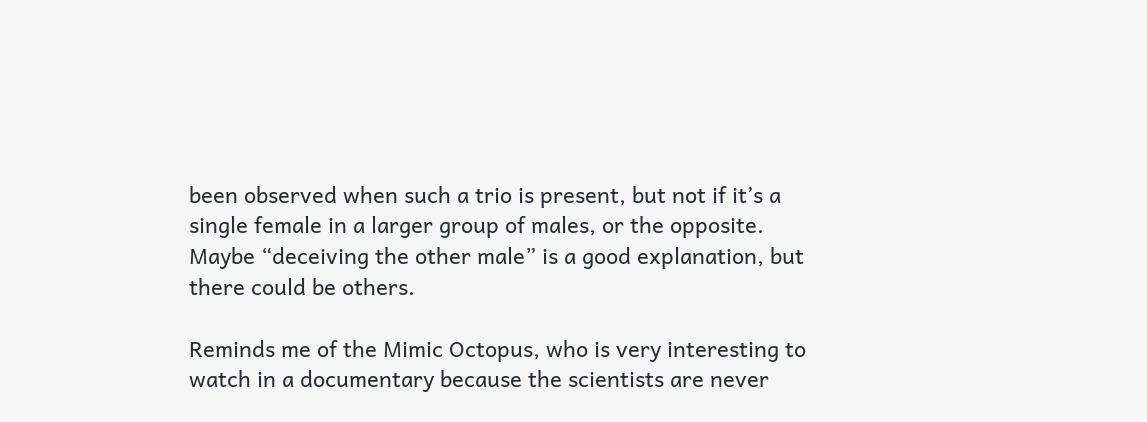been observed when such a trio is present, but not if it’s a single female in a larger group of males, or the opposite.  Maybe “deceiving the other male” is a good explanation, but there could be others.

Reminds me of the Mimic Octopus, who is very interesting to watch in a documentary because the scientists are never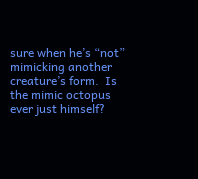sure when he’s “not” mimicking another creature’s form.  Is the mimic octopus ever just himself?